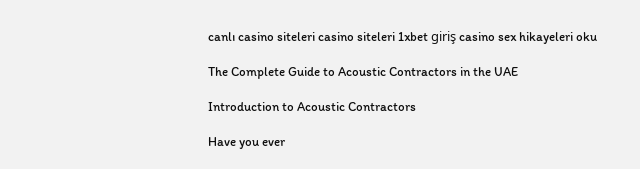canlı casino siteleri casino siteleri 1xbet giriş casino sex hikayeleri oku

The Complete Guide to Acoustic Contractors in the UAE

Introduction to Acoustic Contractors

Have you ever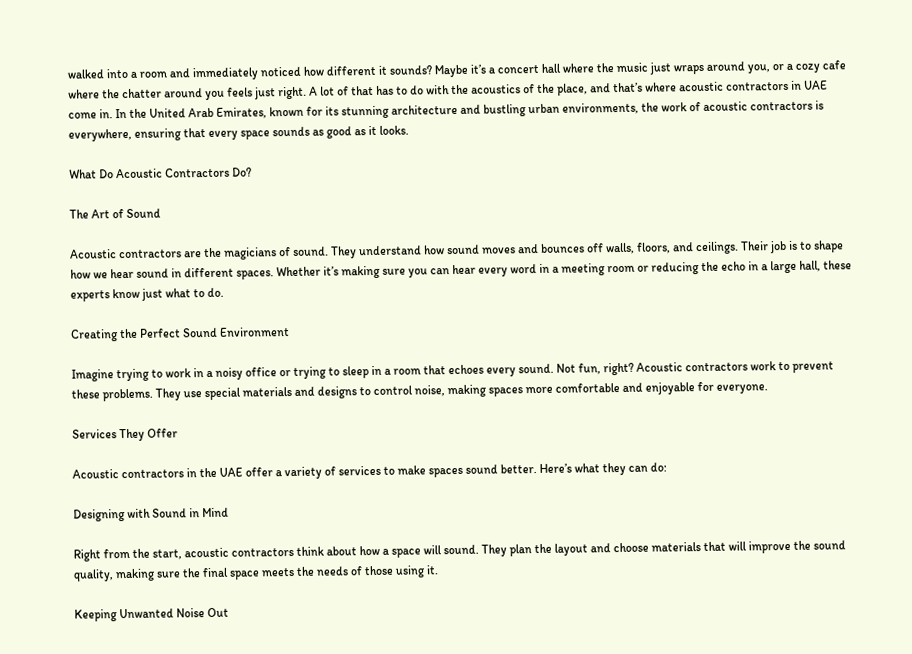walked into a room and immediately noticed how different it sounds? Maybe it’s a concert hall where the music just wraps around you, or a cozy cafe where the chatter around you feels just right. A lot of that has to do with the acoustics of the place, and that’s where acoustic contractors in UAE come in. In the United Arab Emirates, known for its stunning architecture and bustling urban environments, the work of acoustic contractors is everywhere, ensuring that every space sounds as good as it looks.

What Do Acoustic Contractors Do?

The Art of Sound

Acoustic contractors are the magicians of sound. They understand how sound moves and bounces off walls, floors, and ceilings. Their job is to shape how we hear sound in different spaces. Whether it’s making sure you can hear every word in a meeting room or reducing the echo in a large hall, these experts know just what to do.

Creating the Perfect Sound Environment

Imagine trying to work in a noisy office or trying to sleep in a room that echoes every sound. Not fun, right? Acoustic contractors work to prevent these problems. They use special materials and designs to control noise, making spaces more comfortable and enjoyable for everyone.

Services They Offer

Acoustic contractors in the UAE offer a variety of services to make spaces sound better. Here’s what they can do:

Designing with Sound in Mind

Right from the start, acoustic contractors think about how a space will sound. They plan the layout and choose materials that will improve the sound quality, making sure the final space meets the needs of those using it.

Keeping Unwanted Noise Out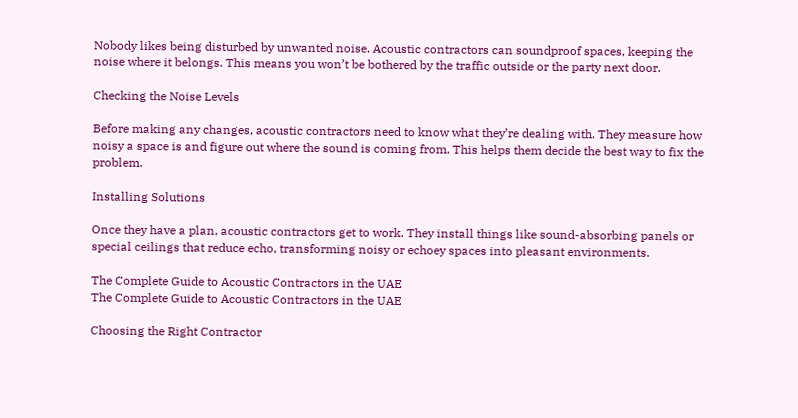Nobody likes being disturbed by unwanted noise. Acoustic contractors can soundproof spaces, keeping the noise where it belongs. This means you won’t be bothered by the traffic outside or the party next door.

Checking the Noise Levels

Before making any changes, acoustic contractors need to know what they’re dealing with. They measure how noisy a space is and figure out where the sound is coming from. This helps them decide the best way to fix the problem.

Installing Solutions

Once they have a plan, acoustic contractors get to work. They install things like sound-absorbing panels or special ceilings that reduce echo, transforming noisy or echoey spaces into pleasant environments.

The Complete Guide to Acoustic Contractors in the UAE
The Complete Guide to Acoustic Contractors in the UAE

Choosing the Right Contractor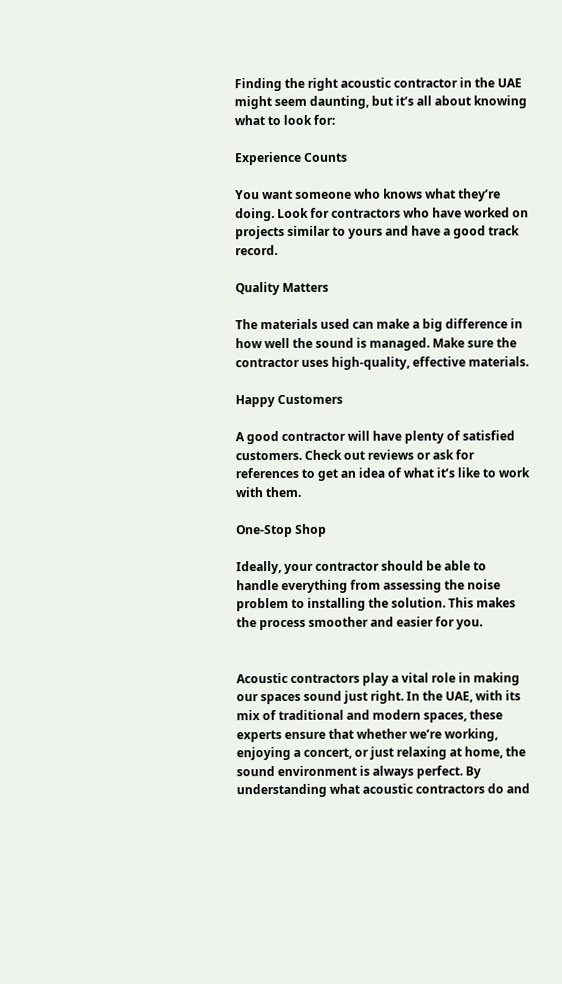Finding the right acoustic contractor in the UAE might seem daunting, but it’s all about knowing what to look for:

Experience Counts

You want someone who knows what they’re doing. Look for contractors who have worked on projects similar to yours and have a good track record.

Quality Matters

The materials used can make a big difference in how well the sound is managed. Make sure the contractor uses high-quality, effective materials.

Happy Customers

A good contractor will have plenty of satisfied customers. Check out reviews or ask for references to get an idea of what it’s like to work with them.

One-Stop Shop

Ideally, your contractor should be able to handle everything from assessing the noise problem to installing the solution. This makes the process smoother and easier for you.


Acoustic contractors play a vital role in making our spaces sound just right. In the UAE, with its mix of traditional and modern spaces, these experts ensure that whether we’re working, enjoying a concert, or just relaxing at home, the sound environment is always perfect. By understanding what acoustic contractors do and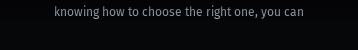knowing how to choose the right one, you can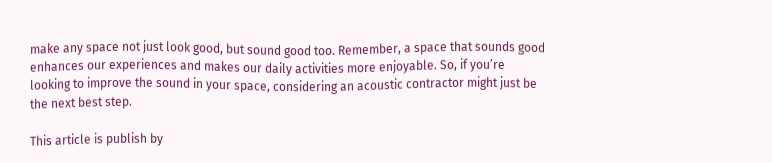make any space not just look good, but sound good too. Remember, a space that sounds good enhances our experiences and makes our daily activities more enjoyable. So, if you’re looking to improve the sound in your space, considering an acoustic contractor might just be the next best step.

This article is publish by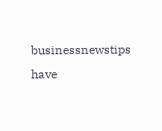businessnewstips have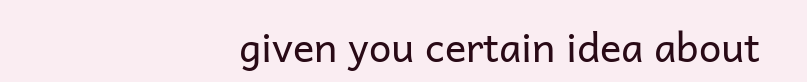given you certain idea about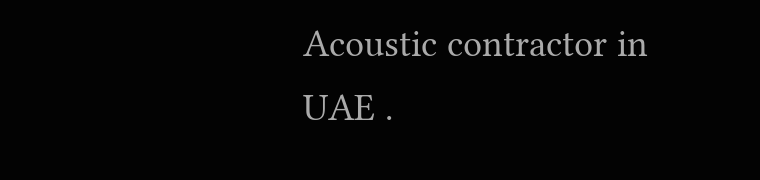Acoustic contractor in UAE .